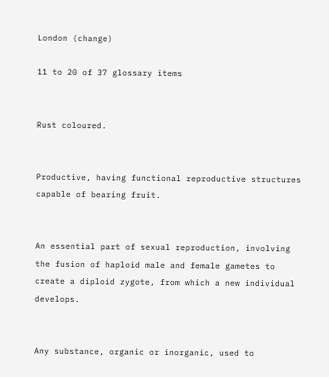London (change)

11 to 20 of 37 glossary items


Rust coloured.


Productive, having functional reproductive structures capable of bearing fruit.


An essential part of sexual reproduction, involving the fusion of haploid male and female gametes to create a diploid zygote, from which a new individual develops.


Any substance, organic or inorganic, used to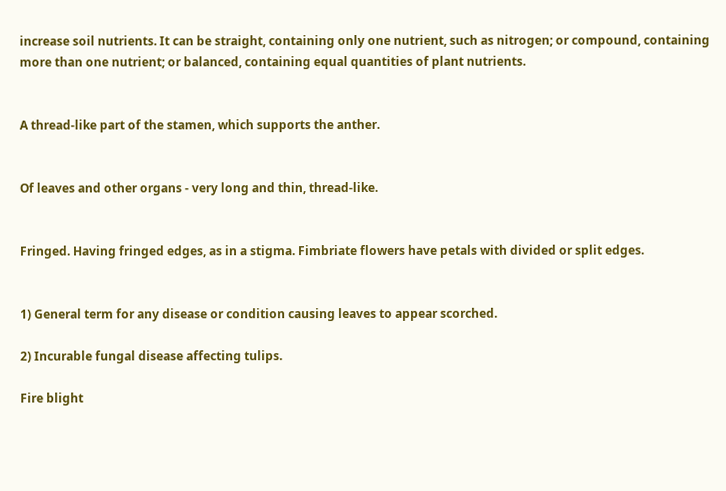increase soil nutrients. It can be straight, containing only one nutrient, such as nitrogen; or compound, containing more than one nutrient; or balanced, containing equal quantities of plant nutrients.


A thread-like part of the stamen, which supports the anther.


Of leaves and other organs - very long and thin, thread-like.


Fringed. Having fringed edges, as in a stigma. Fimbriate flowers have petals with divided or split edges.


1) General term for any disease or condition causing leaves to appear scorched.

2) Incurable fungal disease affecting tulips.

Fire blight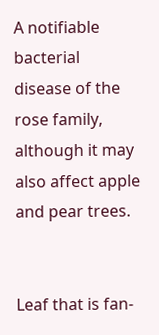A notifiable bacterial disease of the rose family, although it may also affect apple and pear trees.


Leaf that is fan-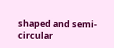shaped and semi-circular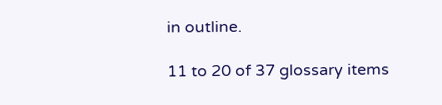in outline.

11 to 20 of 37 glossary items